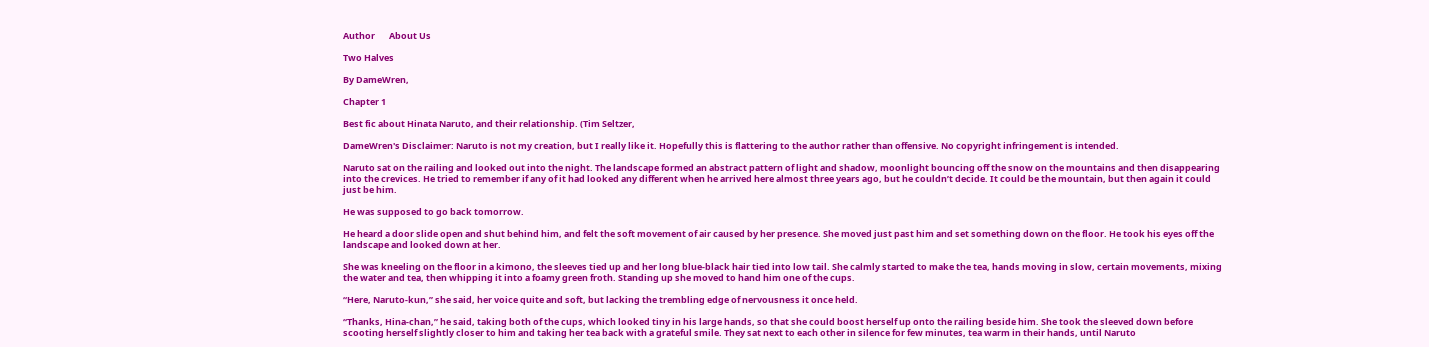Author       About Us

Two Halves

By DameWren,

Chapter 1

Best fic about Hinata Naruto, and their relationship. (Tim Seltzer,

DameWren's Disclaimer: Naruto is not my creation, but I really like it. Hopefully this is flattering to the author rather than offensive. No copyright infringement is intended.

Naruto sat on the railing and looked out into the night. The landscape formed an abstract pattern of light and shadow, moonlight bouncing off the snow on the mountains and then disappearing into the crevices. He tried to remember if any of it had looked any different when he arrived here almost three years ago, but he couldn’t decide. It could be the mountain, but then again it could just be him.

He was supposed to go back tomorrow.

He heard a door slide open and shut behind him, and felt the soft movement of air caused by her presence. She moved just past him and set something down on the floor. He took his eyes off the landscape and looked down at her.

She was kneeling on the floor in a kimono, the sleeves tied up and her long blue-black hair tied into low tail. She calmly started to make the tea, hands moving in slow, certain movements, mixing the water and tea, then whipping it into a foamy green froth. Standing up she moved to hand him one of the cups.

“Here, Naruto-kun,” she said, her voice quite and soft, but lacking the trembling edge of nervousness it once held.

“Thanks, Hina-chan,” he said, taking both of the cups, which looked tiny in his large hands, so that she could boost herself up onto the railing beside him. She took the sleeved down before scooting herself slightly closer to him and taking her tea back with a grateful smile. They sat next to each other in silence for few minutes, tea warm in their hands, until Naruto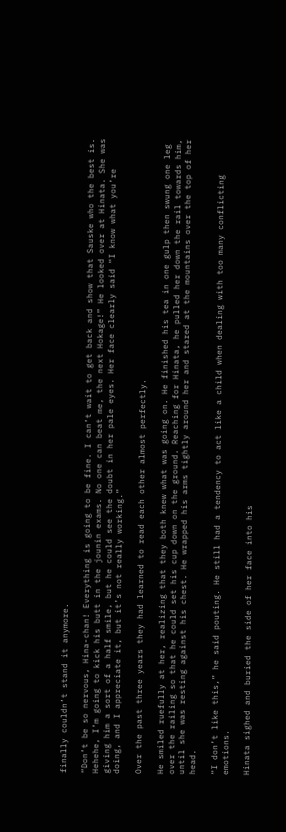finally couldn’t stand it anymore.

“Don’t be so nervous, Hina-chan! Everything is going to be fine. I can’t wait to get back and show that Sauske who the best is. Hehehe, I’m going to kick his butt in the jounin exams. No one can beat me, the next Hokage!” He looked over at Hinata. She was giving him a sort of a half smile, but he could see the doubt in her pale eyes. Her face clearly said “I know what you’re doing, and I appreciate it, but it’s not really working.”

Over the past three years they had learned to read each other almost perfectly.

He smiled ruefully at her, realizing that they both knew what was going on. He finished his tea in one gulp then swung one leg over the railing so that he could set his cup down on the ground. Reaching for Hinata, he pulled her down the rail towards him, until she was resting against his chest. He wrapped his arms tightly around her and stared at the mountains over the top of her head.

“I don’t like this,” he said pouting. He still had a tendency to act like a child when dealing with too many conflicting emotions.

Hinata sighed and buried the side of her face into his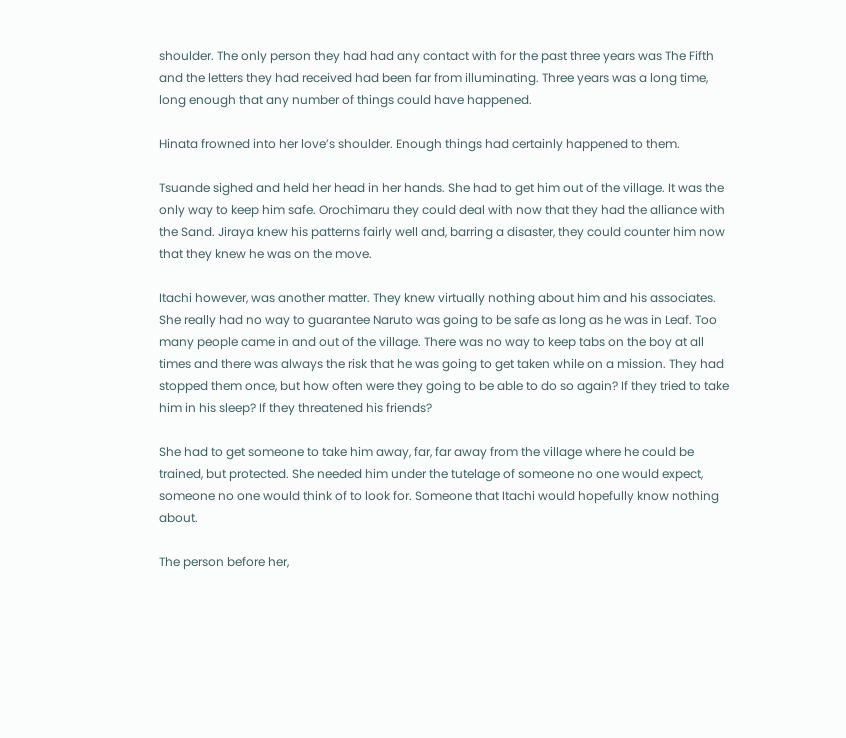shoulder. The only person they had had any contact with for the past three years was The Fifth and the letters they had received had been far from illuminating. Three years was a long time, long enough that any number of things could have happened.

Hinata frowned into her love’s shoulder. Enough things had certainly happened to them.

Tsuande sighed and held her head in her hands. She had to get him out of the village. It was the only way to keep him safe. Orochimaru they could deal with now that they had the alliance with the Sand. Jiraya knew his patterns fairly well and, barring a disaster, they could counter him now that they knew he was on the move.

Itachi however, was another matter. They knew virtually nothing about him and his associates. She really had no way to guarantee Naruto was going to be safe as long as he was in Leaf. Too many people came in and out of the village. There was no way to keep tabs on the boy at all times and there was always the risk that he was going to get taken while on a mission. They had stopped them once, but how often were they going to be able to do so again? If they tried to take him in his sleep? If they threatened his friends?

She had to get someone to take him away, far, far away from the village where he could be trained, but protected. She needed him under the tutelage of someone no one would expect, someone no one would think of to look for. Someone that Itachi would hopefully know nothing about.

The person before her,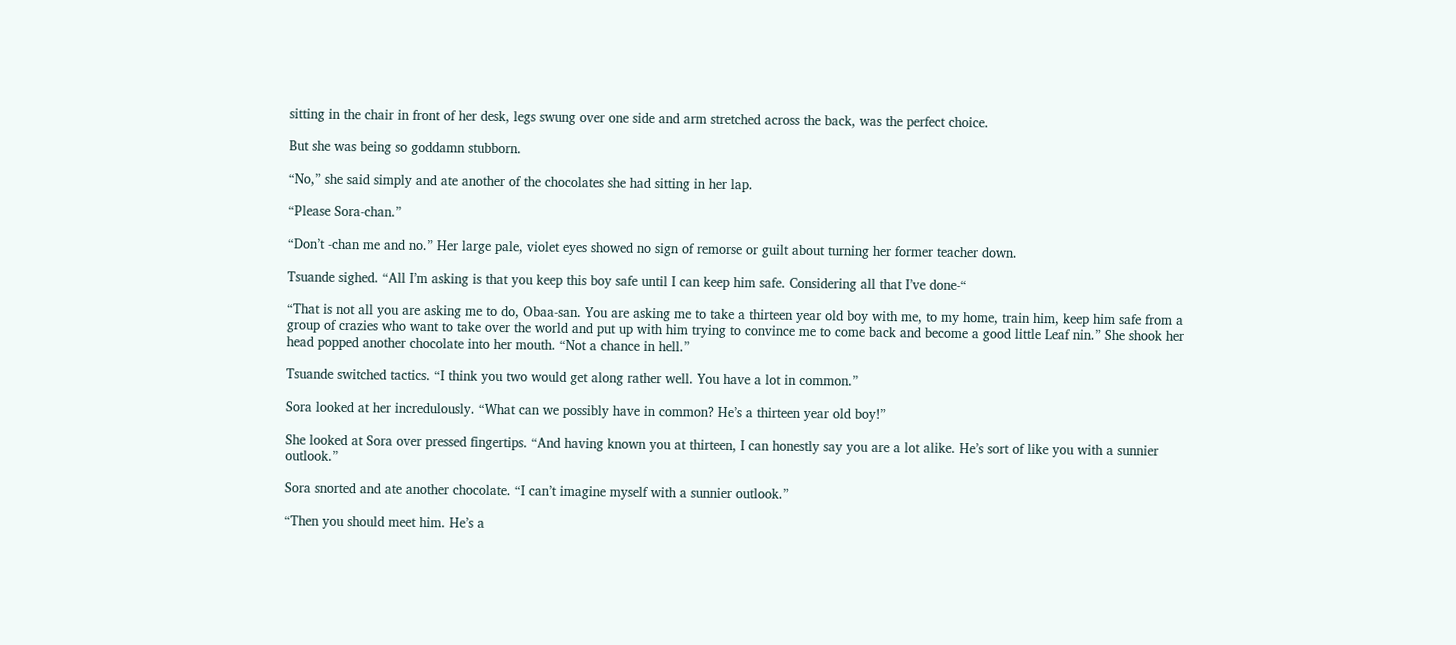sitting in the chair in front of her desk, legs swung over one side and arm stretched across the back, was the perfect choice.

But she was being so goddamn stubborn.

“No,” she said simply and ate another of the chocolates she had sitting in her lap.

“Please Sora-chan.”

“Don’t -chan me and no.” Her large pale, violet eyes showed no sign of remorse or guilt about turning her former teacher down.

Tsuande sighed. “All I’m asking is that you keep this boy safe until I can keep him safe. Considering all that I’ve done-“

“That is not all you are asking me to do, Obaa-san. You are asking me to take a thirteen year old boy with me, to my home, train him, keep him safe from a group of crazies who want to take over the world and put up with him trying to convince me to come back and become a good little Leaf nin.” She shook her head popped another chocolate into her mouth. “Not a chance in hell.”

Tsuande switched tactics. “I think you two would get along rather well. You have a lot in common.”

Sora looked at her incredulously. “What can we possibly have in common? He’s a thirteen year old boy!”

She looked at Sora over pressed fingertips. “And having known you at thirteen, I can honestly say you are a lot alike. He’s sort of like you with a sunnier outlook.”

Sora snorted and ate another chocolate. “I can’t imagine myself with a sunnier outlook.”

“Then you should meet him. He’s a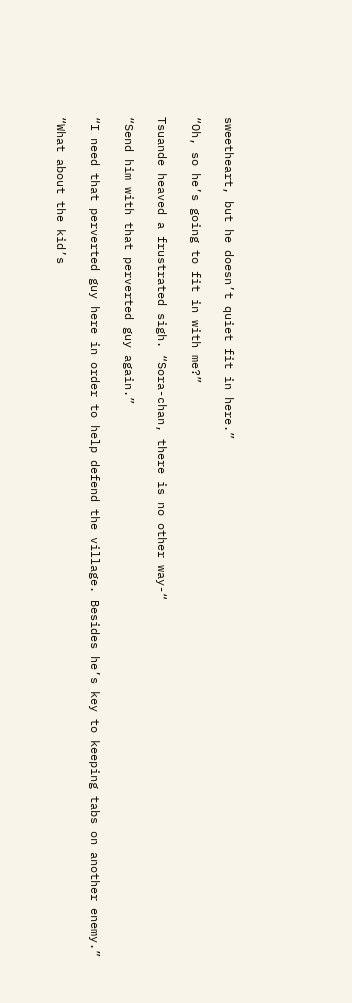sweetheart, but he doesn’t quiet fit in here.”

“Oh, so he’s going to fit in with me?”

Tsuande heaved a frustrated sigh. “Sora-chan, there is no other way-“

“Send him with that perverted guy again.”

“I need that perverted guy here in order to help defend the village. Besides he’s key to keeping tabs on another enemy.”

“What about the kid’s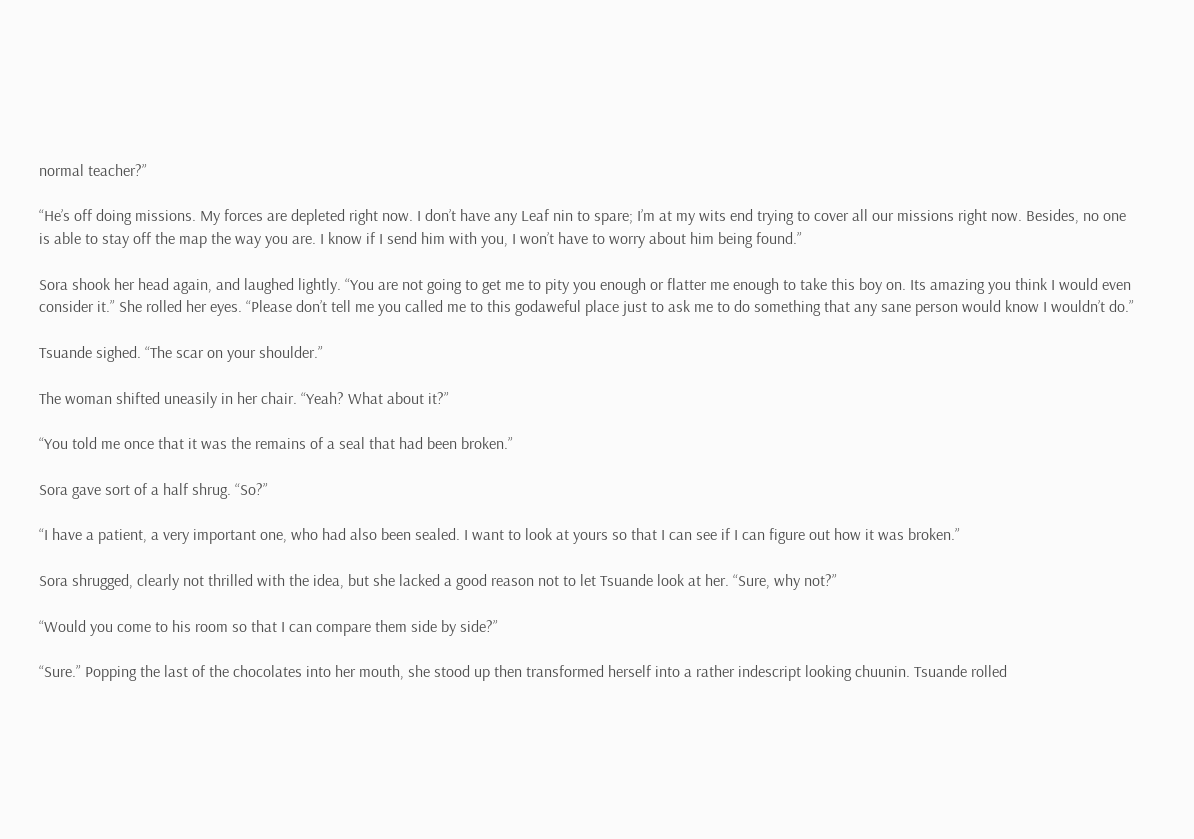normal teacher?”

“He’s off doing missions. My forces are depleted right now. I don’t have any Leaf nin to spare; I’m at my wits end trying to cover all our missions right now. Besides, no one is able to stay off the map the way you are. I know if I send him with you, I won’t have to worry about him being found.”

Sora shook her head again, and laughed lightly. “You are not going to get me to pity you enough or flatter me enough to take this boy on. Its amazing you think I would even consider it.” She rolled her eyes. “Please don’t tell me you called me to this godaweful place just to ask me to do something that any sane person would know I wouldn’t do.”

Tsuande sighed. “The scar on your shoulder.”

The woman shifted uneasily in her chair. “Yeah? What about it?”

“You told me once that it was the remains of a seal that had been broken.”

Sora gave sort of a half shrug. “So?”

“I have a patient, a very important one, who had also been sealed. I want to look at yours so that I can see if I can figure out how it was broken.”

Sora shrugged, clearly not thrilled with the idea, but she lacked a good reason not to let Tsuande look at her. “Sure, why not?”

“Would you come to his room so that I can compare them side by side?”

“Sure.” Popping the last of the chocolates into her mouth, she stood up then transformed herself into a rather indescript looking chuunin. Tsuande rolled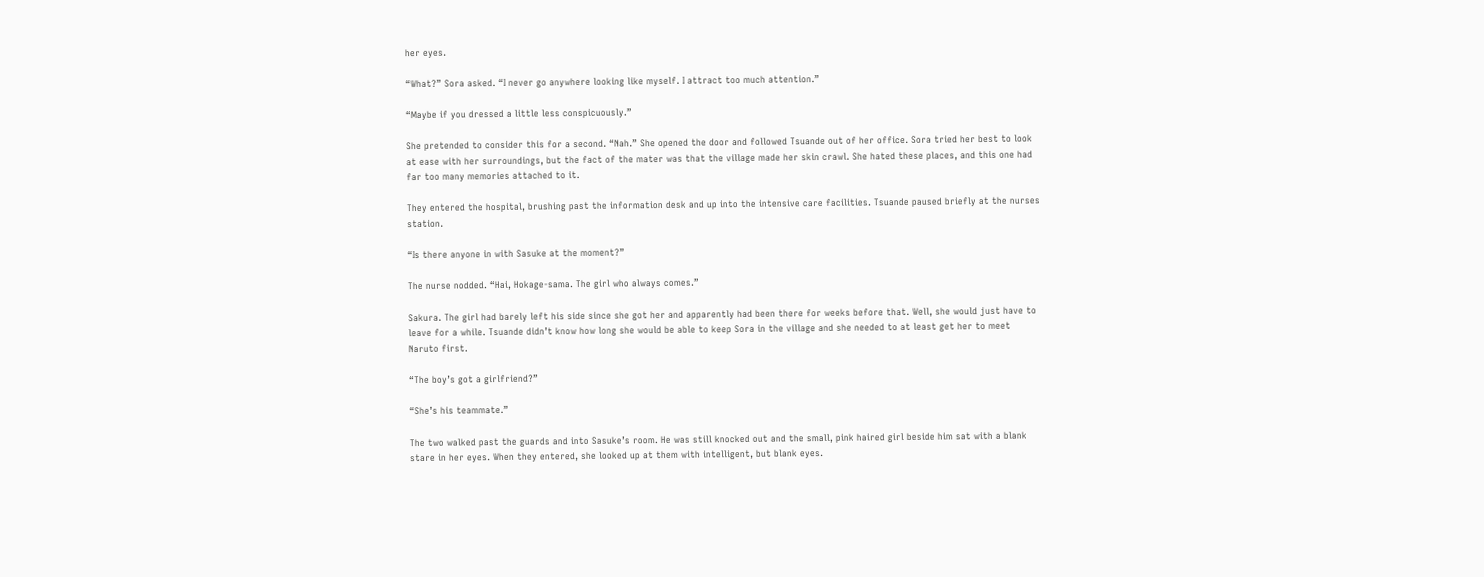her eyes.

“What?” Sora asked. “I never go anywhere looking like myself. I attract too much attention.”

“Maybe if you dressed a little less conspicuously.”

She pretended to consider this for a second. “Nah.” She opened the door and followed Tsuande out of her office. Sora tried her best to look at ease with her surroundings, but the fact of the mater was that the village made her skin crawl. She hated these places, and this one had far too many memories attached to it.

They entered the hospital, brushing past the information desk and up into the intensive care facilities. Tsuande paused briefly at the nurses station.

“Is there anyone in with Sasuke at the moment?”

The nurse nodded. “Hai, Hokage-sama. The girl who always comes.”

Sakura. The girl had barely left his side since she got her and apparently had been there for weeks before that. Well, she would just have to leave for a while. Tsuande didn’t know how long she would be able to keep Sora in the village and she needed to at least get her to meet Naruto first.

“The boy’s got a girlfriend?”

“She’s his teammate.”

The two walked past the guards and into Sasuke’s room. He was still knocked out and the small, pink haired girl beside him sat with a blank stare in her eyes. When they entered, she looked up at them with intelligent, but blank eyes.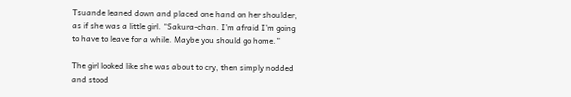Tsuande leaned down and placed one hand on her shoulder, as if she was a little girl. “Sakura-chan. I’m afraid I’m going to have to leave for a while. Maybe you should go home.”

The girl looked like she was about to cry, then simply nodded and stood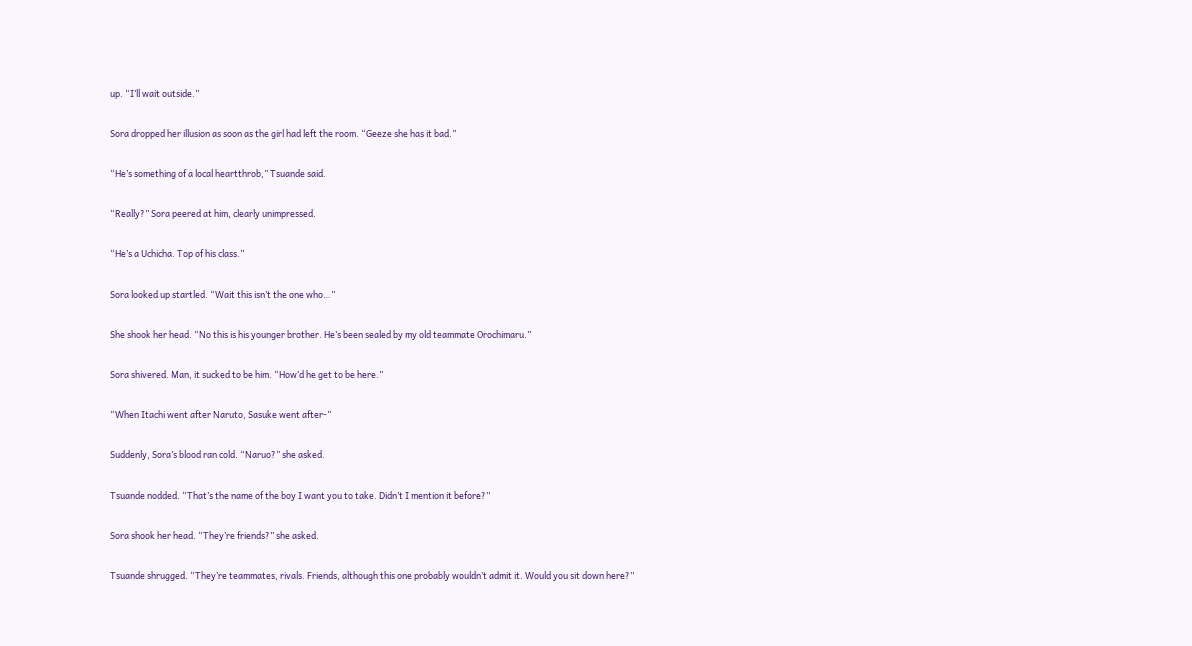up. “I’ll wait outside.”

Sora dropped her illusion as soon as the girl had left the room. “Geeze she has it bad.”

“He’s something of a local heartthrob,” Tsuande said.

“Really?” Sora peered at him, clearly unimpressed.

“He’s a Uchicha. Top of his class.”

Sora looked up startled. “Wait this isn’t the one who…”

She shook her head. “No this is his younger brother. He’s been sealed by my old teammate Orochimaru.”

Sora shivered. Man, it sucked to be him. “How’d he get to be here.”

“When Itachi went after Naruto, Sasuke went after-“

Suddenly, Sora’s blood ran cold. “Naruo?” she asked.

Tsuande nodded. “That’s the name of the boy I want you to take. Didn’t I mention it before?”

Sora shook her head. “They’re friends?” she asked.

Tsuande shrugged. “They’re teammates, rivals. Friends, although this one probably wouldn’t admit it. Would you sit down here?”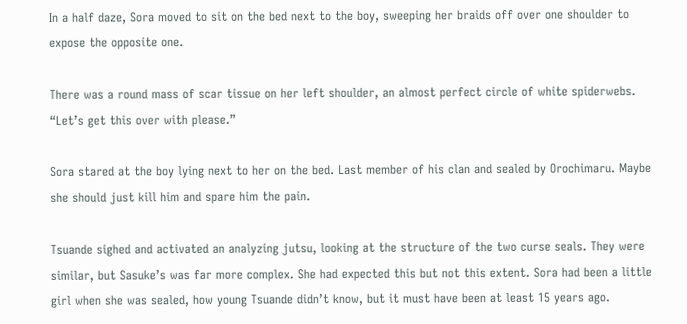In a half daze, Sora moved to sit on the bed next to the boy, sweeping her braids off over one shoulder to expose the opposite one.

There was a round mass of scar tissue on her left shoulder, an almost perfect circle of white spiderwebs. “Let’s get this over with please.”

Sora stared at the boy lying next to her on the bed. Last member of his clan and sealed by Orochimaru. Maybe she should just kill him and spare him the pain.

Tsuande sighed and activated an analyzing jutsu, looking at the structure of the two curse seals. They were similar, but Sasuke’s was far more complex. She had expected this but not this extent. Sora had been a little girl when she was sealed, how young Tsuande didn’t know, but it must have been at least 15 years ago.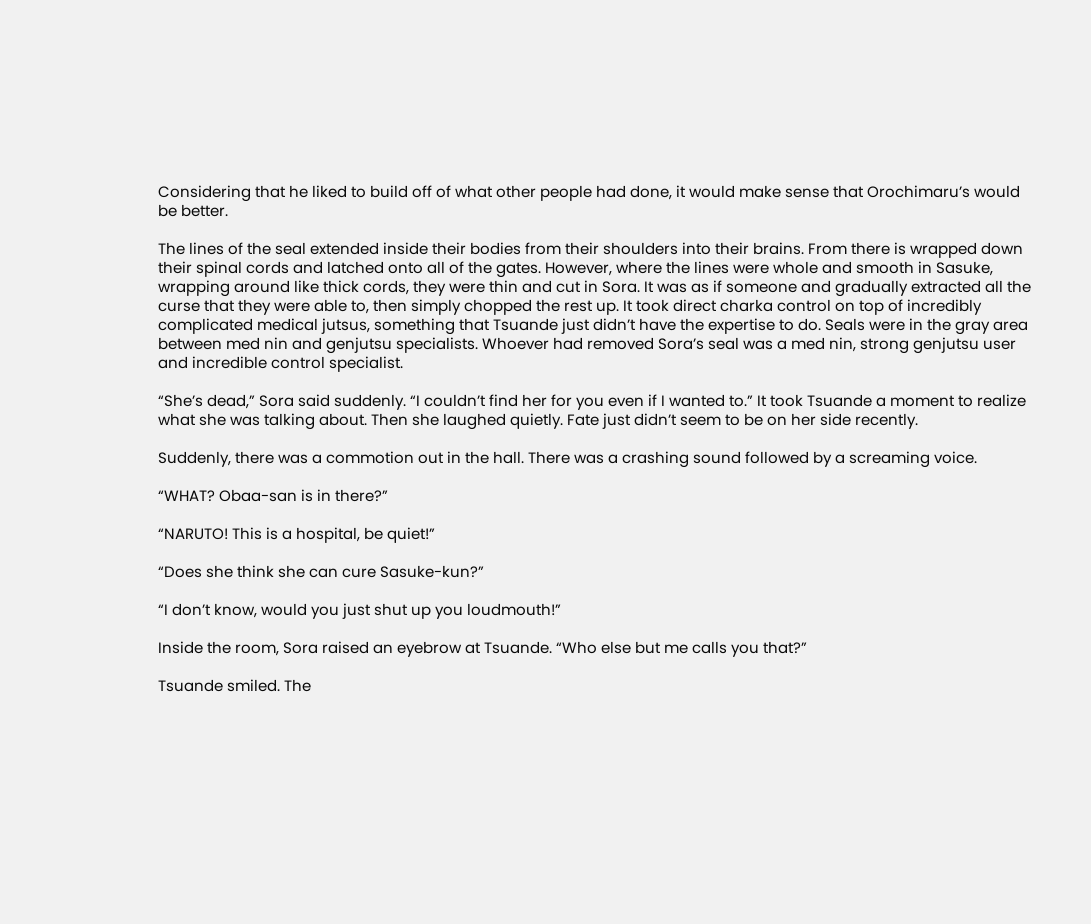Considering that he liked to build off of what other people had done, it would make sense that Orochimaru’s would be better.

The lines of the seal extended inside their bodies from their shoulders into their brains. From there is wrapped down their spinal cords and latched onto all of the gates. However, where the lines were whole and smooth in Sasuke, wrapping around like thick cords, they were thin and cut in Sora. It was as if someone and gradually extracted all the curse that they were able to, then simply chopped the rest up. It took direct charka control on top of incredibly complicated medical jutsus, something that Tsuande just didn’t have the expertise to do. Seals were in the gray area between med nin and genjutsu specialists. Whoever had removed Sora’s seal was a med nin, strong genjutsu user and incredible control specialist.

“She’s dead,” Sora said suddenly. “I couldn’t find her for you even if I wanted to.” It took Tsuande a moment to realize what she was talking about. Then she laughed quietly. Fate just didn’t seem to be on her side recently.

Suddenly, there was a commotion out in the hall. There was a crashing sound followed by a screaming voice.

“WHAT? Obaa-san is in there?”

“NARUTO! This is a hospital, be quiet!”

“Does she think she can cure Sasuke-kun?”

“I don’t know, would you just shut up you loudmouth!”

Inside the room, Sora raised an eyebrow at Tsuande. “Who else but me calls you that?”

Tsuande smiled. The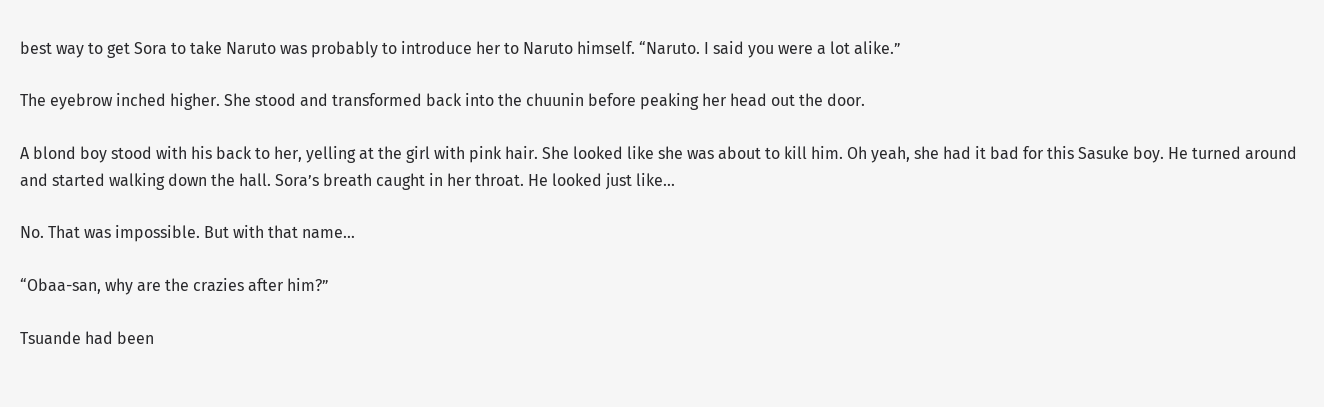best way to get Sora to take Naruto was probably to introduce her to Naruto himself. “Naruto. I said you were a lot alike.”

The eyebrow inched higher. She stood and transformed back into the chuunin before peaking her head out the door.

A blond boy stood with his back to her, yelling at the girl with pink hair. She looked like she was about to kill him. Oh yeah, she had it bad for this Sasuke boy. He turned around and started walking down the hall. Sora’s breath caught in her throat. He looked just like...

No. That was impossible. But with that name…

“Obaa-san, why are the crazies after him?”

Tsuande had been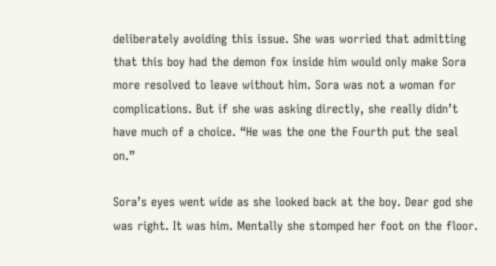deliberately avoiding this issue. She was worried that admitting that this boy had the demon fox inside him would only make Sora more resolved to leave without him. Sora was not a woman for complications. But if she was asking directly, she really didn’t have much of a choice. “He was the one the Fourth put the seal on.”

Sora’s eyes went wide as she looked back at the boy. Dear god she was right. It was him. Mentally she stomped her foot on the floor.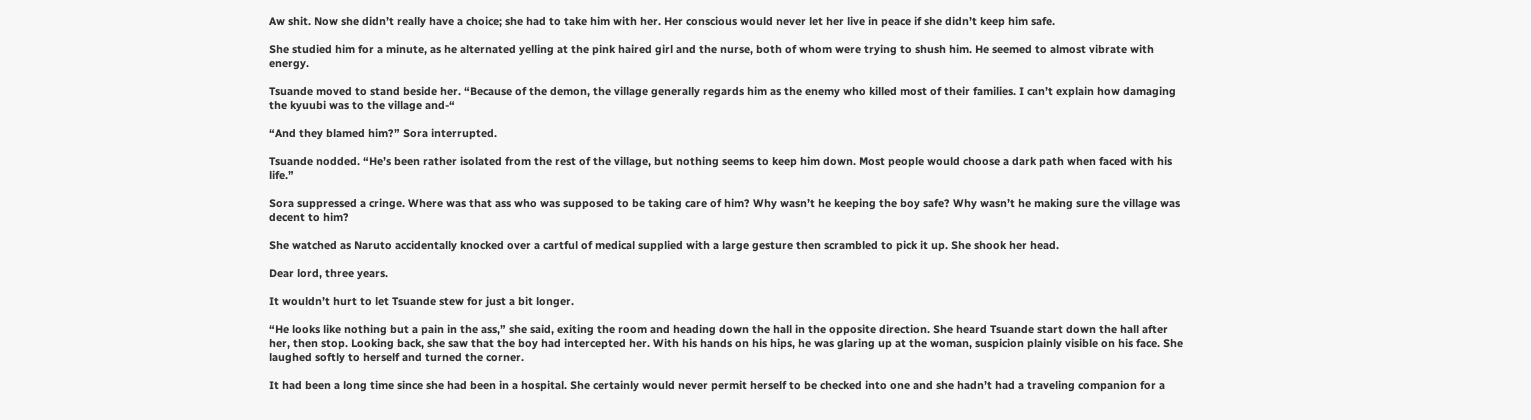Aw shit. Now she didn’t really have a choice; she had to take him with her. Her conscious would never let her live in peace if she didn’t keep him safe.

She studied him for a minute, as he alternated yelling at the pink haired girl and the nurse, both of whom were trying to shush him. He seemed to almost vibrate with energy.

Tsuande moved to stand beside her. “Because of the demon, the village generally regards him as the enemy who killed most of their families. I can’t explain how damaging the kyuubi was to the village and-“

“And they blamed him?” Sora interrupted.

Tsuande nodded. “He’s been rather isolated from the rest of the village, but nothing seems to keep him down. Most people would choose a dark path when faced with his life.”

Sora suppressed a cringe. Where was that ass who was supposed to be taking care of him? Why wasn’t he keeping the boy safe? Why wasn’t he making sure the village was decent to him?

She watched as Naruto accidentally knocked over a cartful of medical supplied with a large gesture then scrambled to pick it up. She shook her head.

Dear lord, three years.

It wouldn’t hurt to let Tsuande stew for just a bit longer.

“He looks like nothing but a pain in the ass,” she said, exiting the room and heading down the hall in the opposite direction. She heard Tsuande start down the hall after her, then stop. Looking back, she saw that the boy had intercepted her. With his hands on his hips, he was glaring up at the woman, suspicion plainly visible on his face. She laughed softly to herself and turned the corner.

It had been a long time since she had been in a hospital. She certainly would never permit herself to be checked into one and she hadn’t had a traveling companion for a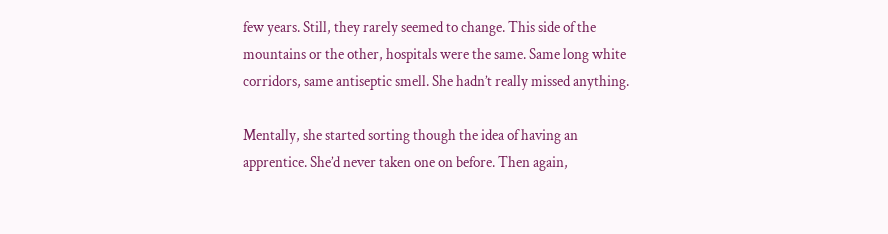few years. Still, they rarely seemed to change. This side of the mountains or the other, hospitals were the same. Same long white corridors, same antiseptic smell. She hadn’t really missed anything.

Mentally, she started sorting though the idea of having an apprentice. She’d never taken one on before. Then again,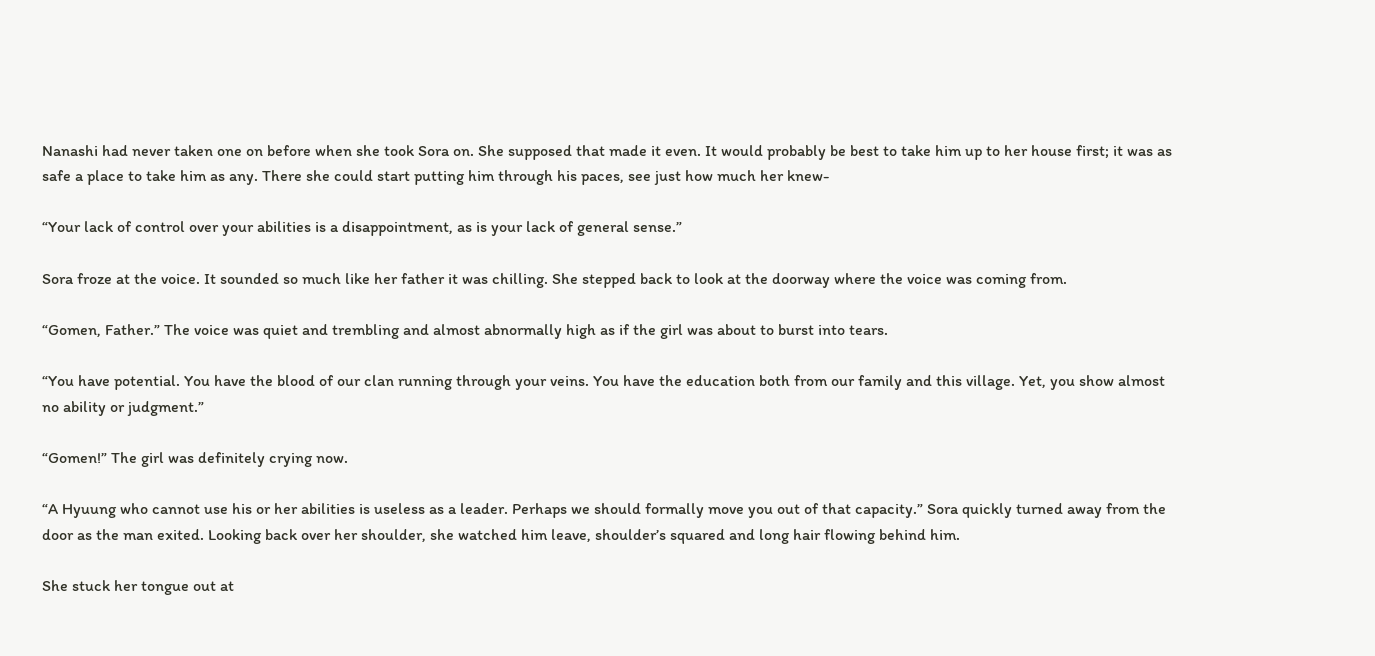Nanashi had never taken one on before when she took Sora on. She supposed that made it even. It would probably be best to take him up to her house first; it was as safe a place to take him as any. There she could start putting him through his paces, see just how much her knew-

“Your lack of control over your abilities is a disappointment, as is your lack of general sense.”

Sora froze at the voice. It sounded so much like her father it was chilling. She stepped back to look at the doorway where the voice was coming from.

“Gomen, Father.” The voice was quiet and trembling and almost abnormally high as if the girl was about to burst into tears.

“You have potential. You have the blood of our clan running through your veins. You have the education both from our family and this village. Yet, you show almost no ability or judgment.”

“Gomen!” The girl was definitely crying now.

“A Hyuung who cannot use his or her abilities is useless as a leader. Perhaps we should formally move you out of that capacity.” Sora quickly turned away from the door as the man exited. Looking back over her shoulder, she watched him leave, shoulder’s squared and long hair flowing behind him.

She stuck her tongue out at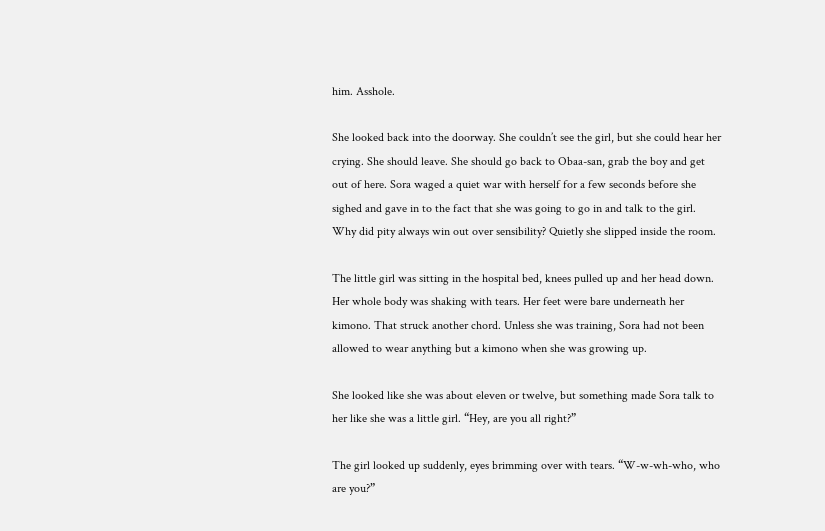him. Asshole.

She looked back into the doorway. She couldn’t see the girl, but she could hear her crying. She should leave. She should go back to Obaa-san, grab the boy and get out of here. Sora waged a quiet war with herself for a few seconds before she sighed and gave in to the fact that she was going to go in and talk to the girl. Why did pity always win out over sensibility? Quietly she slipped inside the room.

The little girl was sitting in the hospital bed, knees pulled up and her head down. Her whole body was shaking with tears. Her feet were bare underneath her kimono. That struck another chord. Unless she was training, Sora had not been allowed to wear anything but a kimono when she was growing up.

She looked like she was about eleven or twelve, but something made Sora talk to her like she was a little girl. “Hey, are you all right?”

The girl looked up suddenly, eyes brimming over with tears. “W-w-wh-who, who are you?”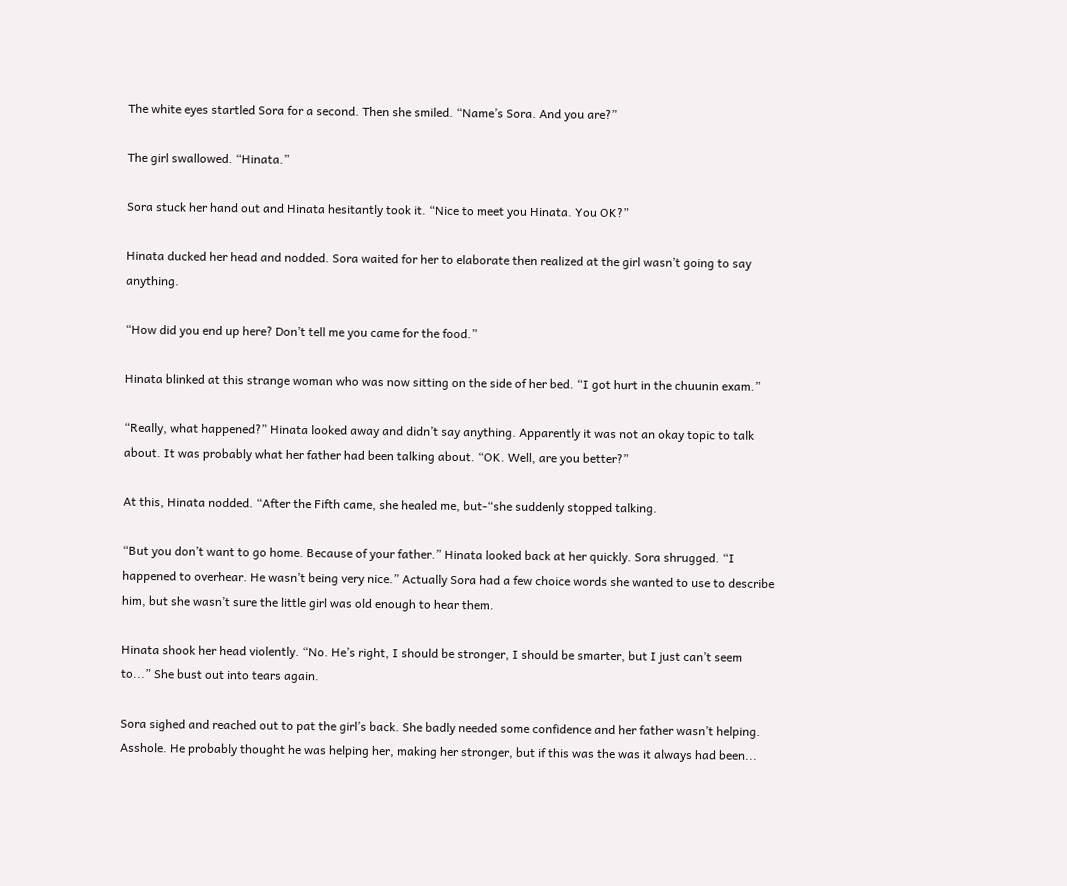The white eyes startled Sora for a second. Then she smiled. “Name’s Sora. And you are?”

The girl swallowed. “Hinata.”

Sora stuck her hand out and Hinata hesitantly took it. “Nice to meet you Hinata. You OK?”

Hinata ducked her head and nodded. Sora waited for her to elaborate then realized at the girl wasn’t going to say anything.

“How did you end up here? Don’t tell me you came for the food.”

Hinata blinked at this strange woman who was now sitting on the side of her bed. “I got hurt in the chuunin exam.”

“Really, what happened?” Hinata looked away and didn’t say anything. Apparently it was not an okay topic to talk about. It was probably what her father had been talking about. “OK. Well, are you better?”

At this, Hinata nodded. “After the Fifth came, she healed me, but-“she suddenly stopped talking.

“But you don’t want to go home. Because of your father.” Hinata looked back at her quickly. Sora shrugged. “I happened to overhear. He wasn’t being very nice.” Actually Sora had a few choice words she wanted to use to describe him, but she wasn’t sure the little girl was old enough to hear them.

Hinata shook her head violently. “No. He’s right, I should be stronger, I should be smarter, but I just can’t seem to...” She bust out into tears again.

Sora sighed and reached out to pat the girl’s back. She badly needed some confidence and her father wasn’t helping. Asshole. He probably thought he was helping her, making her stronger, but if this was the was it always had been...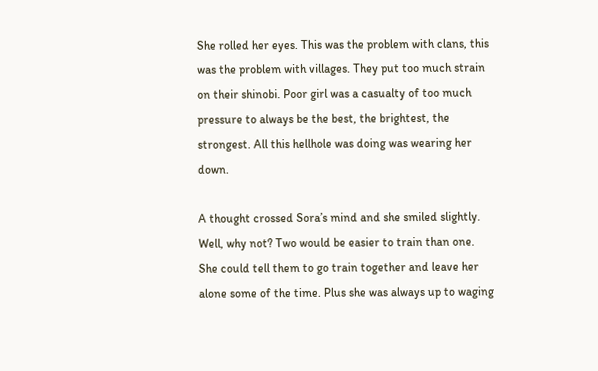She rolled her eyes. This was the problem with clans, this was the problem with villages. They put too much strain on their shinobi. Poor girl was a casualty of too much pressure to always be the best, the brightest, the strongest. All this hellhole was doing was wearing her down.

A thought crossed Sora’s mind and she smiled slightly. Well, why not? Two would be easier to train than one. She could tell them to go train together and leave her alone some of the time. Plus she was always up to waging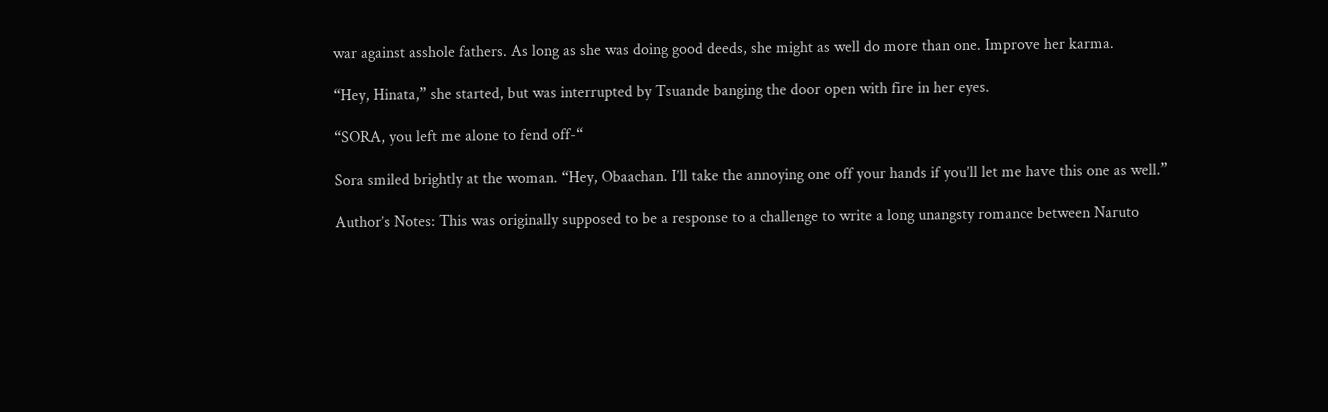war against asshole fathers. As long as she was doing good deeds, she might as well do more than one. Improve her karma.

“Hey, Hinata,” she started, but was interrupted by Tsuande banging the door open with fire in her eyes.

“SORA, you left me alone to fend off-“

Sora smiled brightly at the woman. “Hey, Obaachan. I’ll take the annoying one off your hands if you’ll let me have this one as well.”

Author’s Notes: This was originally supposed to be a response to a challenge to write a long unangsty romance between Naruto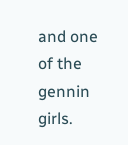and one of the gennin girls.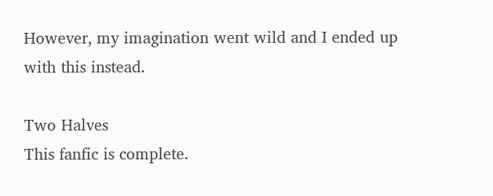However, my imagination went wild and I ended up with this instead.

Two Halves
This fanfic is complete.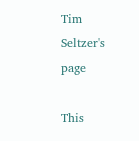Tim Seltzer's page

This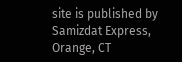site is published by Samizdat Express, Orange, CT